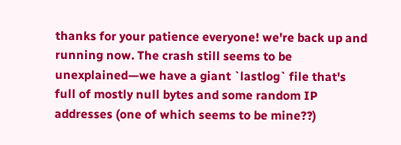thanks for your patience everyone! we're back up and running now. The crash still seems to be unexplained—we have a giant `lastlog` file that's full of mostly null bytes and some random IP addresses (one of which seems to be mine??)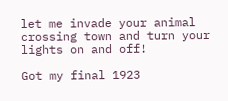let me invade your animal crossing town and turn your lights on and off!

Got my final 1923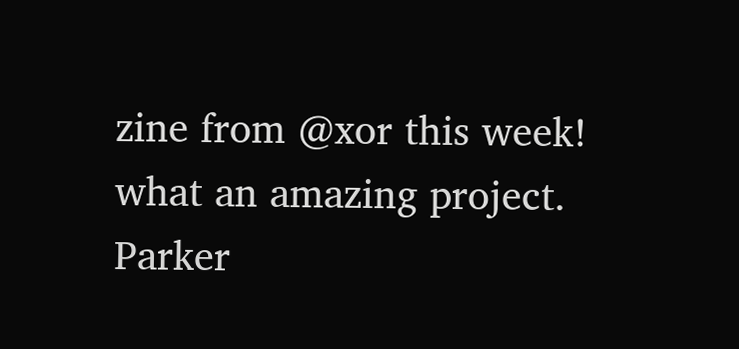zine from @xor this week! what an amazing project. Parker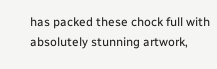has packed these chock full with absolutely stunning artwork,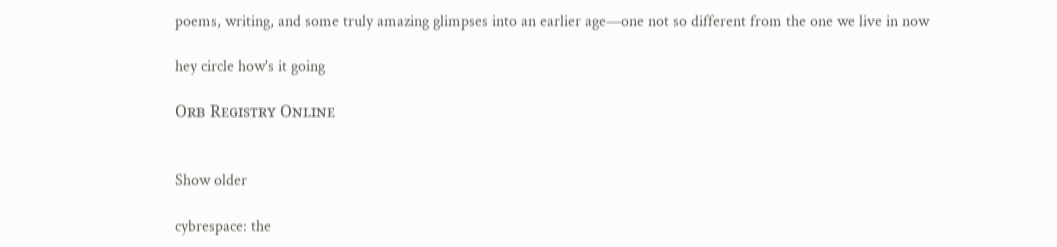poems, writing, and some truly amazing glimpses into an earlier age—one not so different from the one we live in now

hey circle how's it going

Oʀʙ Rᴇɢɪsᴛʀʏ Oɴʟɪɴᴇ


Show older

cybrespace: the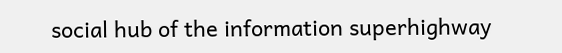social hub of the information superhighway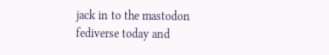jack in to the mastodon fediverse today and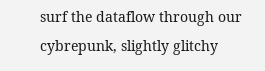surf the dataflow through our cybrepunk, slightly glitchy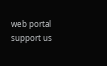web portal support us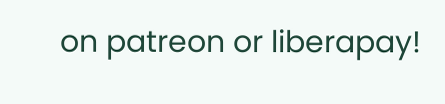on patreon or liberapay!